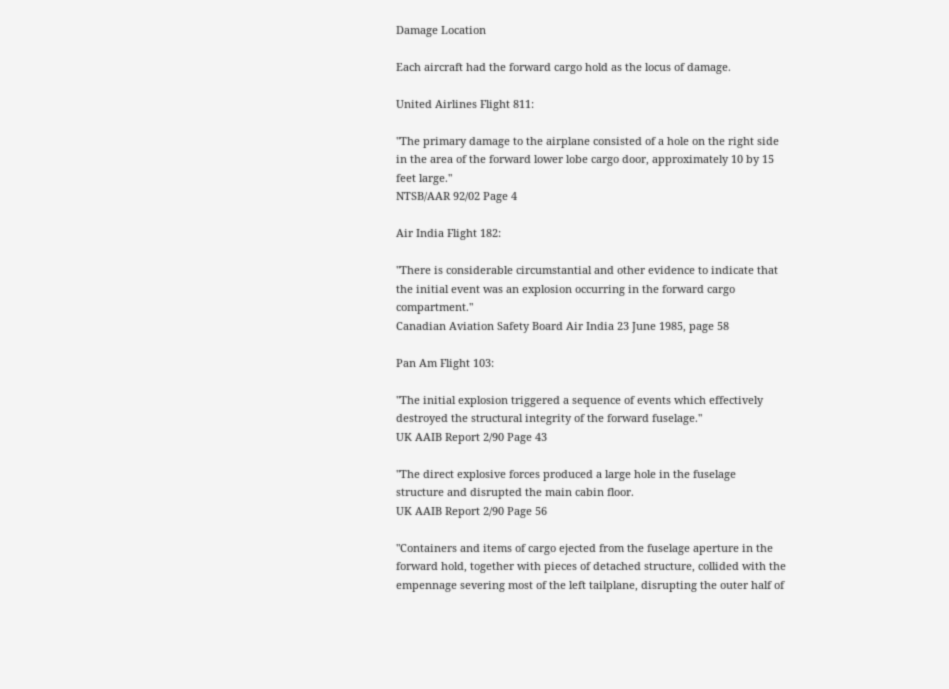Damage Location

Each aircraft had the forward cargo hold as the locus of damage.

United Airlines Flight 811:

"The primary damage to the airplane consisted of a hole on the right side in the area of the forward lower lobe cargo door, approximately 10 by 15 feet large."
NTSB/AAR 92/02 Page 4

Air India Flight 182:

"There is considerable circumstantial and other evidence to indicate that the initial event was an explosion occurring in the forward cargo compartment."
Canadian Aviation Safety Board Air India 23 June 1985, page 58

Pan Am Flight 103:

"The initial explosion triggered a sequence of events which effectively destroyed the structural integrity of the forward fuselage."
UK AAIB Report 2/90 Page 43

"The direct explosive forces produced a large hole in the fuselage structure and disrupted the main cabin floor.
UK AAIB Report 2/90 Page 56

"Containers and items of cargo ejected from the fuselage aperture in the forward hold, together with pieces of detached structure, collided with the empennage severing most of the left tailplane, disrupting the outer half of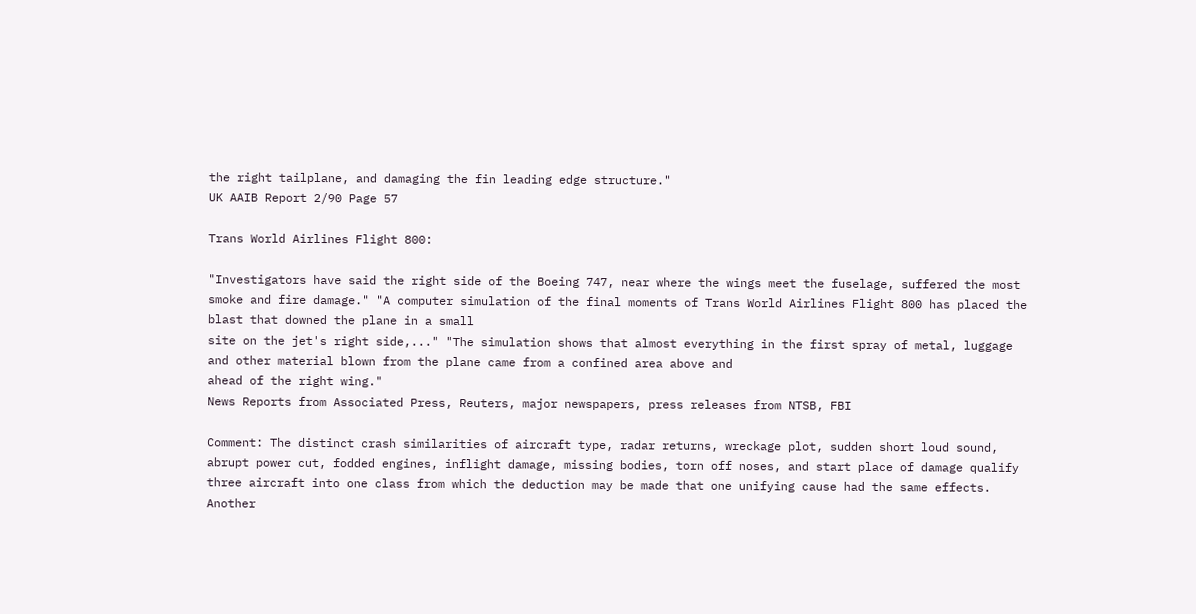the right tailplane, and damaging the fin leading edge structure."
UK AAIB Report 2/90 Page 57

Trans World Airlines Flight 800:

"Investigators have said the right side of the Boeing 747, near where the wings meet the fuselage, suffered the most smoke and fire damage." "A computer simulation of the final moments of Trans World Airlines Flight 800 has placed the blast that downed the plane in a small
site on the jet's right side,..." "The simulation shows that almost everything in the first spray of metal, luggage and other material blown from the plane came from a confined area above and
ahead of the right wing."
News Reports from Associated Press, Reuters, major newspapers, press releases from NTSB, FBI

Comment: The distinct crash similarities of aircraft type, radar returns, wreckage plot, sudden short loud sound, abrupt power cut, fodded engines, inflight damage, missing bodies, torn off noses, and start place of damage qualify three aircraft into one class from which the deduction may be made that one unifying cause had the same effects. Another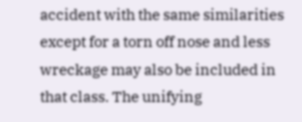accident with the same similarities except for a torn off nose and less wreckage may also be included in that class. The unifying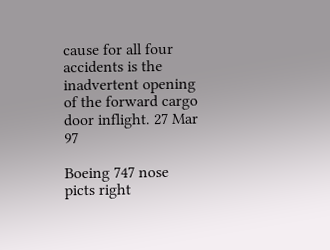cause for all four accidents is the inadvertent opening of the forward cargo door inflight. 27 Mar 97

Boeing 747 nose picts right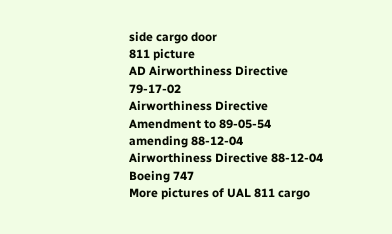side cargo door
811 picture
AD Airworthiness Directive 79-17-02
Airworthiness Directive Amendment to 89-05-54 amending 88-12-04
Airworthiness Directive 88-12-04 Boeing 747
More pictures of UAL 811 cargo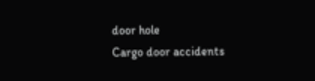door hole
Cargo door accidents